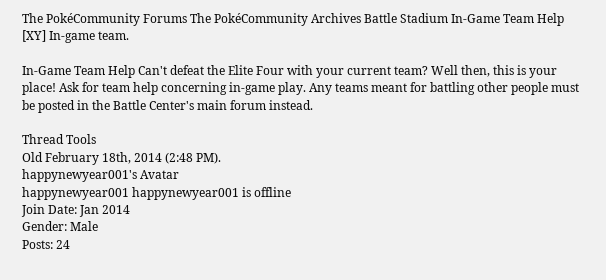The PokéCommunity Forums The PokéCommunity Archives Battle Stadium In-Game Team Help
[XY] In-game team.

In-Game Team Help Can't defeat the Elite Four with your current team? Well then, this is your place! Ask for team help concerning in-game play. Any teams meant for battling other people must be posted in the Battle Center's main forum instead.

Thread Tools
Old February 18th, 2014 (2:48 PM).
happynewyear001's Avatar
happynewyear001 happynewyear001 is offline
Join Date: Jan 2014
Gender: Male
Posts: 24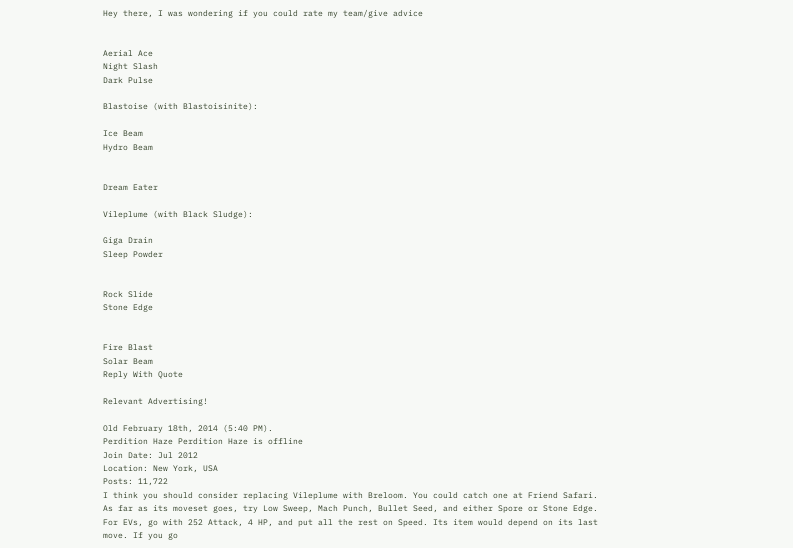Hey there, I was wondering if you could rate my team/give advice


Aerial Ace
Night Slash
Dark Pulse

Blastoise (with Blastoisinite):

Ice Beam
Hydro Beam


Dream Eater

Vileplume (with Black Sludge):

Giga Drain
Sleep Powder


Rock Slide
Stone Edge


Fire Blast
Solar Beam
Reply With Quote

Relevant Advertising!

Old February 18th, 2014 (5:40 PM).
Perdition Haze Perdition Haze is offline
Join Date: Jul 2012
Location: New York, USA
Posts: 11,722
I think you should consider replacing Vileplume with Breloom. You could catch one at Friend Safari. As far as its moveset goes, try Low Sweep, Mach Punch, Bullet Seed, and either Spore or Stone Edge. For EVs, go with 252 Attack, 4 HP, and put all the rest on Speed. Its item would depend on its last move. If you go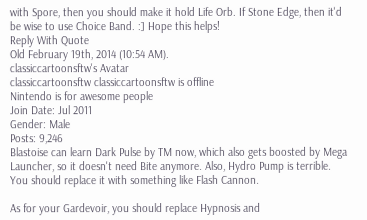with Spore, then you should make it hold Life Orb. If Stone Edge, then it'd be wise to use Choice Band. :] Hope this helps!
Reply With Quote
Old February 19th, 2014 (10:54 AM).
classiccartoonsftw's Avatar
classiccartoonsftw classiccartoonsftw is offline
Nintendo is for awesome people
Join Date: Jul 2011
Gender: Male
Posts: 9,246
Blastoise can learn Dark Pulse by TM now, which also gets boosted by Mega Launcher, so it doesn't need Bite anymore. Also, Hydro Pump is terrible. You should replace it with something like Flash Cannon.

As for your Gardevoir, you should replace Hypnosis and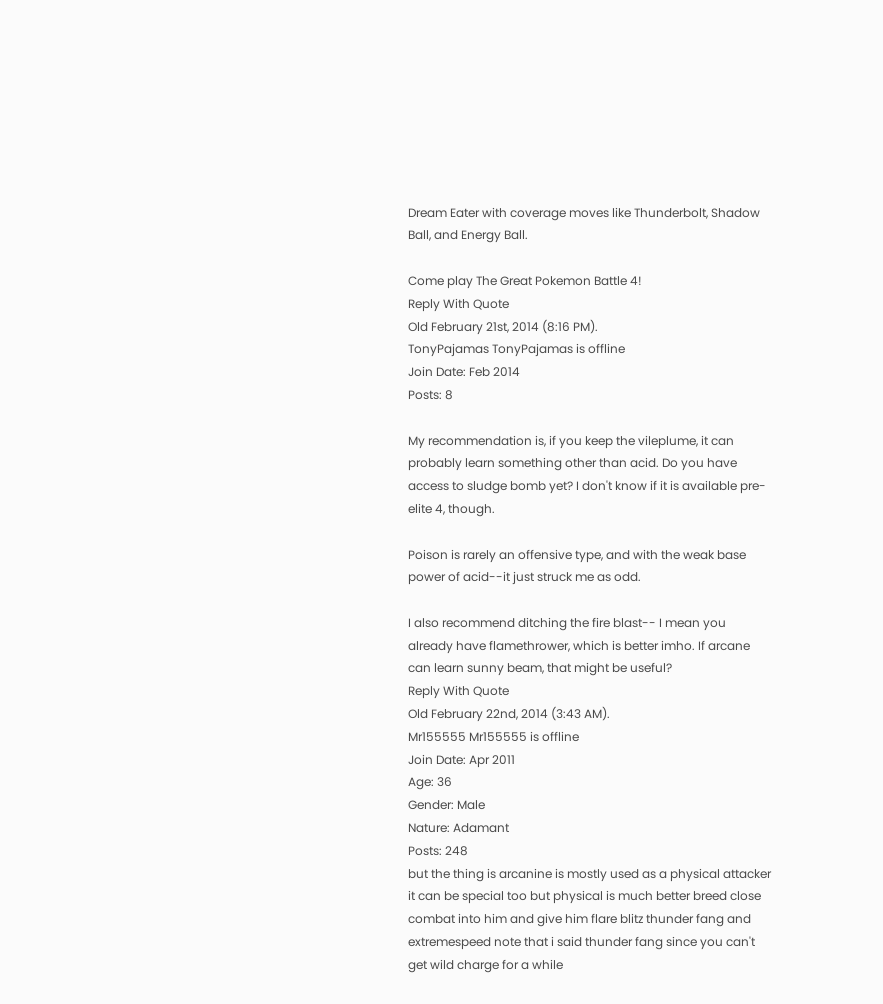Dream Eater with coverage moves like Thunderbolt, Shadow Ball, and Energy Ball.

Come play The Great Pokemon Battle 4!
Reply With Quote
Old February 21st, 2014 (8:16 PM).
TonyPajamas TonyPajamas is offline
Join Date: Feb 2014
Posts: 8

My recommendation is, if you keep the vileplume, it can probably learn something other than acid. Do you have access to sludge bomb yet? I don't know if it is available pre-elite 4, though.

Poison is rarely an offensive type, and with the weak base power of acid--it just struck me as odd.

I also recommend ditching the fire blast-- I mean you already have flamethrower, which is better imho. If arcane can learn sunny beam, that might be useful?
Reply With Quote
Old February 22nd, 2014 (3:43 AM).
Mr155555 Mr155555 is offline
Join Date: Apr 2011
Age: 36
Gender: Male
Nature: Adamant
Posts: 248
but the thing is arcanine is mostly used as a physical attacker it can be special too but physical is much better breed close combat into him and give him flare blitz thunder fang and extremespeed note that i said thunder fang since you can't get wild charge for a while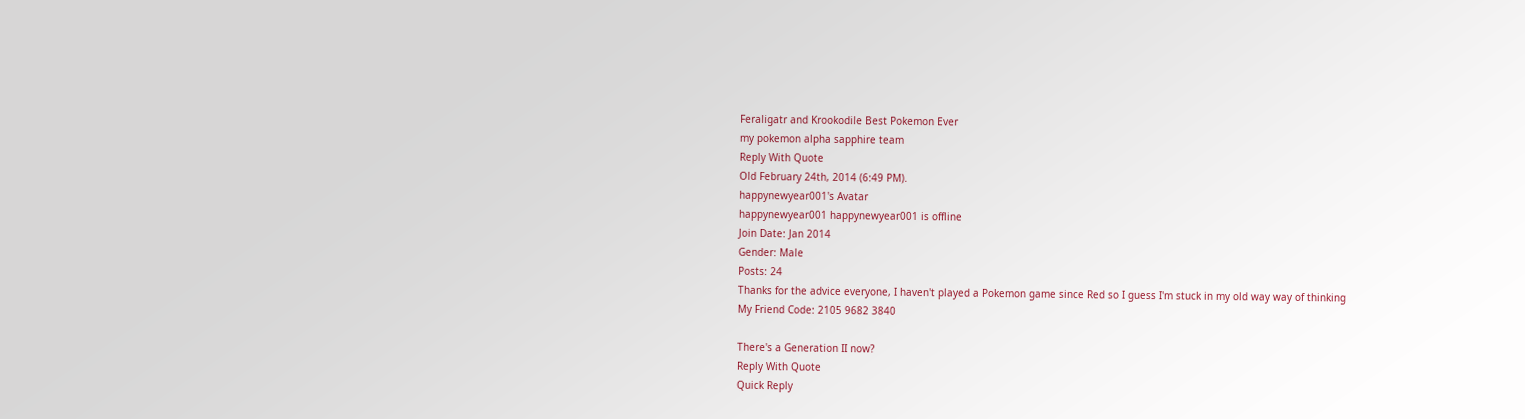Feraligatr and Krookodile Best Pokemon Ever
my pokemon alpha sapphire team
Reply With Quote
Old February 24th, 2014 (6:49 PM).
happynewyear001's Avatar
happynewyear001 happynewyear001 is offline
Join Date: Jan 2014
Gender: Male
Posts: 24
Thanks for the advice everyone, I haven't played a Pokemon game since Red so I guess I'm stuck in my old way way of thinking
My Friend Code: 2105 9682 3840

There's a Generation II now?
Reply With Quote
Quick Reply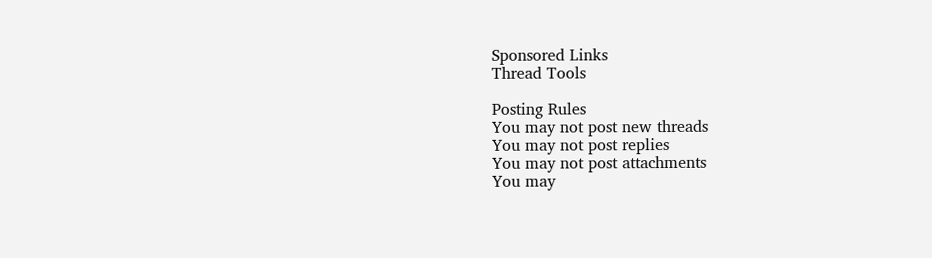Sponsored Links
Thread Tools

Posting Rules
You may not post new threads
You may not post replies
You may not post attachments
You may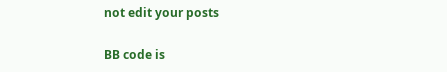not edit your posts

BB code is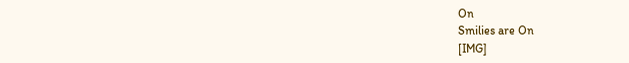On
Smilies are On
[IMG]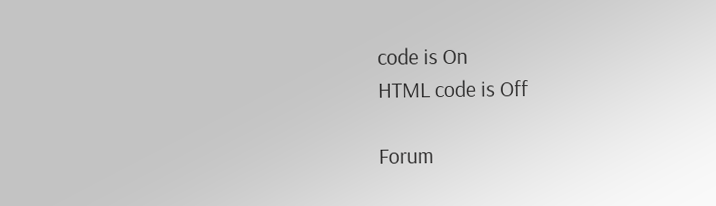code is On
HTML code is Off

Forum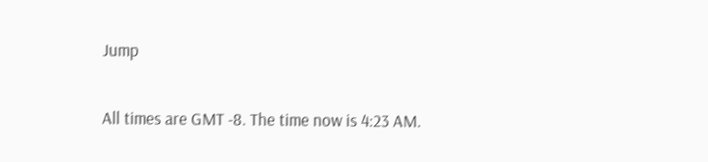Jump

All times are GMT -8. The time now is 4:23 AM.